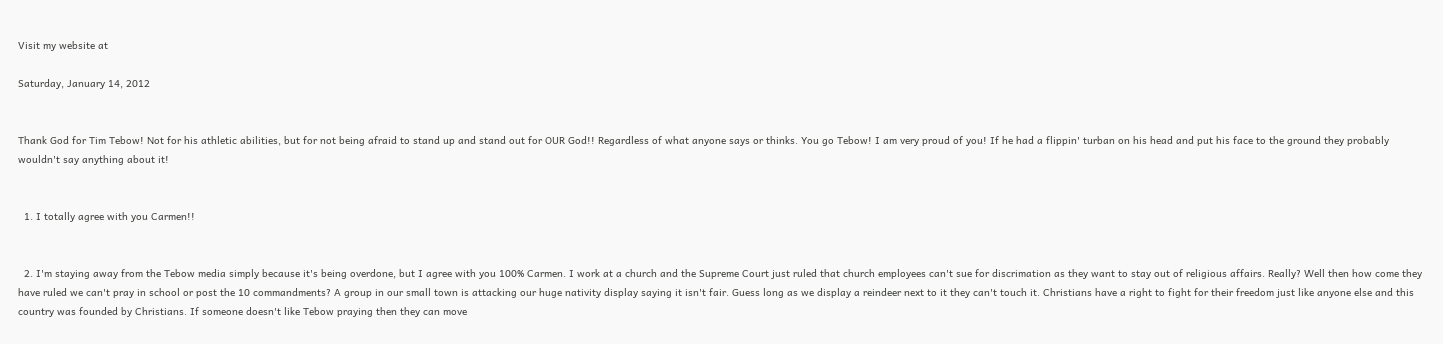Visit my website at

Saturday, January 14, 2012


Thank God for Tim Tebow! Not for his athletic abilities, but for not being afraid to stand up and stand out for OUR God!! Regardless of what anyone says or thinks. You go Tebow! I am very proud of you! If he had a flippin' turban on his head and put his face to the ground they probably wouldn't say anything about it!


  1. I totally agree with you Carmen!!


  2. I'm staying away from the Tebow media simply because it's being overdone, but I agree with you 100% Carmen. I work at a church and the Supreme Court just ruled that church employees can't sue for discrimation as they want to stay out of religious affairs. Really? Well then how come they have ruled we can't pray in school or post the 10 commandments? A group in our small town is attacking our huge nativity display saying it isn't fair. Guess long as we display a reindeer next to it they can't touch it. Christians have a right to fight for their freedom just like anyone else and this country was founded by Christians. If someone doesn't like Tebow praying then they can move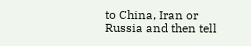to China, Iran or Russia and then tell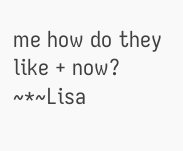me how do they like + now? ~*~Lisa